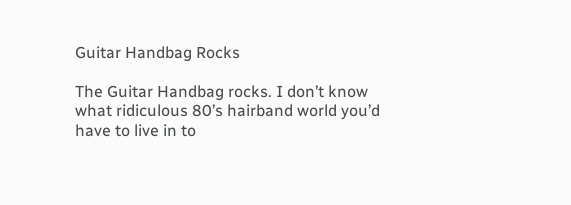Guitar Handbag Rocks

The Guitar Handbag rocks. I don’t know what ridiculous 80’s hairband world you’d have to live in to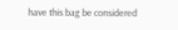have this bag be considered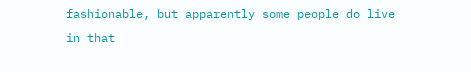fashionable, but apparently some people do live in that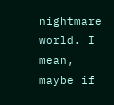nightmare world. I mean, maybe if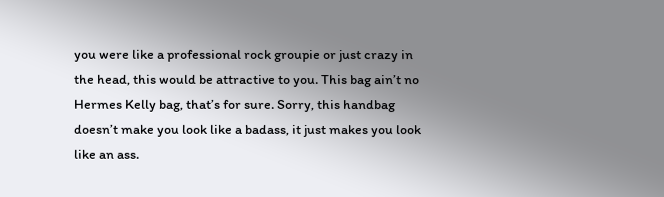you were like a professional rock groupie or just crazy in the head, this would be attractive to you. This bag ain’t no Hermes Kelly bag, that’s for sure. Sorry, this handbag doesn’t make you look like a badass, it just makes you look like an ass.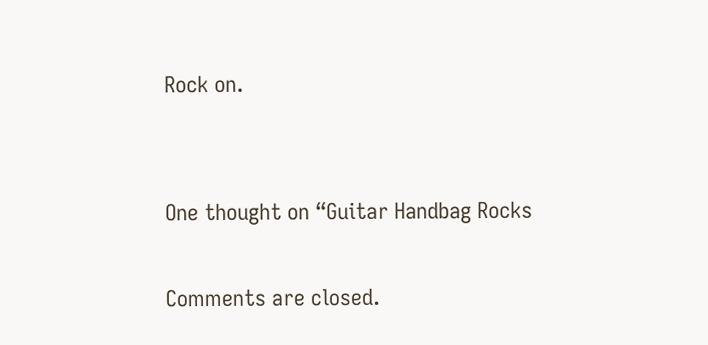Rock on.


One thought on “Guitar Handbag Rocks

Comments are closed.